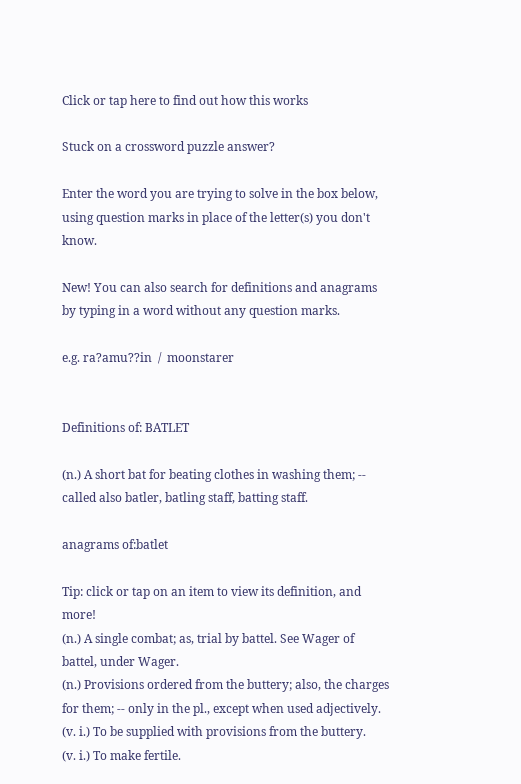Click or tap here to find out how this works

Stuck on a crossword puzzle answer?

Enter the word you are trying to solve in the box below, using question marks in place of the letter(s) you don't know.

New! You can also search for definitions and anagrams by typing in a word without any question marks.

e.g. ra?amu??in  /  moonstarer


Definitions of: BATLET

(n.) A short bat for beating clothes in washing them; -- called also batler, batling staff, batting staff.

anagrams of:batlet

Tip: click or tap on an item to view its definition, and more!
(n.) A single combat; as, trial by battel. See Wager of battel, under Wager.
(n.) Provisions ordered from the buttery; also, the charges for them; -- only in the pl., except when used adjectively.
(v. i.) To be supplied with provisions from the buttery.
(v. i.) To make fertile.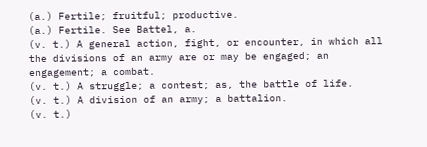(a.) Fertile; fruitful; productive.
(a.) Fertile. See Battel, a.
(v. t.) A general action, fight, or encounter, in which all the divisions of an army are or may be engaged; an engagement; a combat.
(v. t.) A struggle; a contest; as, the battle of life.
(v. t.) A division of an army; a battalion.
(v. t.)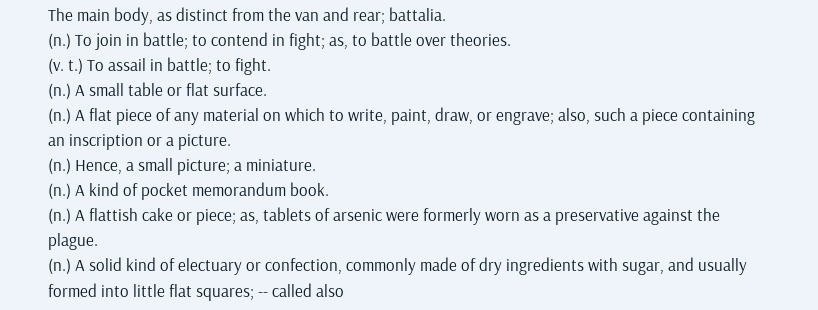The main body, as distinct from the van and rear; battalia.
(n.) To join in battle; to contend in fight; as, to battle over theories.
(v. t.) To assail in battle; to fight.
(n.) A small table or flat surface.
(n.) A flat piece of any material on which to write, paint, draw, or engrave; also, such a piece containing an inscription or a picture.
(n.) Hence, a small picture; a miniature.
(n.) A kind of pocket memorandum book.
(n.) A flattish cake or piece; as, tablets of arsenic were formerly worn as a preservative against the plague.
(n.) A solid kind of electuary or confection, commonly made of dry ingredients with sugar, and usually formed into little flat squares; -- called also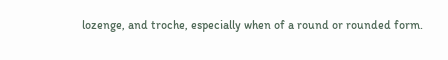lozenge, and troche, especially when of a round or rounded form.